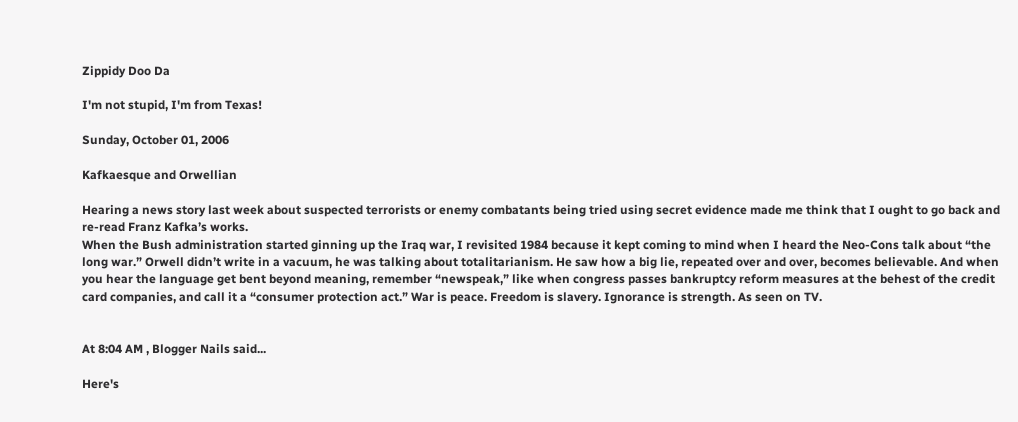Zippidy Doo Da

I'm not stupid, I'm from Texas!

Sunday, October 01, 2006

Kafkaesque and Orwellian

Hearing a news story last week about suspected terrorists or enemy combatants being tried using secret evidence made me think that I ought to go back and re-read Franz Kafka’s works.
When the Bush administration started ginning up the Iraq war, I revisited 1984 because it kept coming to mind when I heard the Neo-Cons talk about “the long war.” Orwell didn’t write in a vacuum, he was talking about totalitarianism. He saw how a big lie, repeated over and over, becomes believable. And when you hear the language get bent beyond meaning, remember “newspeak,” like when congress passes bankruptcy reform measures at the behest of the credit card companies, and call it a “consumer protection act.” War is peace. Freedom is slavery. Ignorance is strength. As seen on TV.


At 8:04 AM , Blogger Nails said...

Here's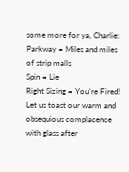some more for ya, Charlie:
Parkway = Miles and miles of strip malls
Spin = Lie
Right Sizing = You're Fired!
Let us toast our warm and obsequious complacence with glass after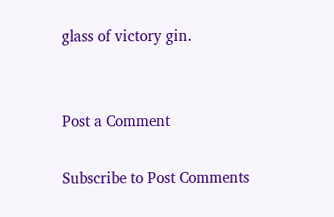glass of victory gin.


Post a Comment

Subscribe to Post Comments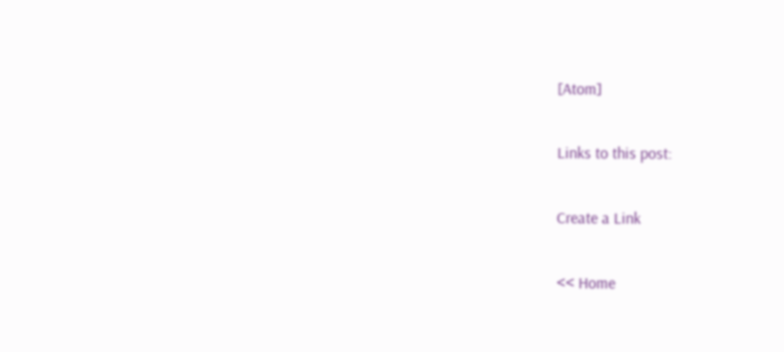[Atom]

Links to this post:

Create a Link

<< Home